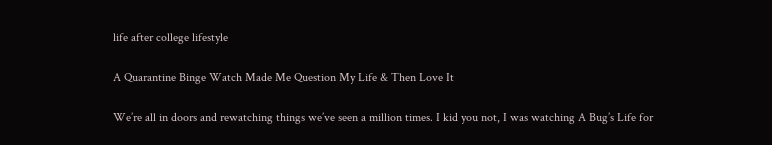life after college lifestyle

A Quarantine Binge Watch Made Me Question My Life & Then Love It

We’re all in doors and rewatching things we’ve seen a million times. I kid you not, I was watching A Bug’s Life for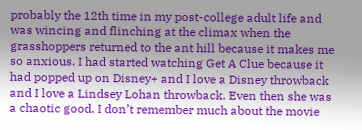probably the 12th time in my post-college adult life and was wincing and flinching at the climax when the grasshoppers returned to the ant hill because it makes me so anxious. I had started watching Get A Clue because it had popped up on Disney+ and I love a Disney throwback and I love a Lindsey Lohan throwback. Even then she was a chaotic good. I don’t remember much about the movie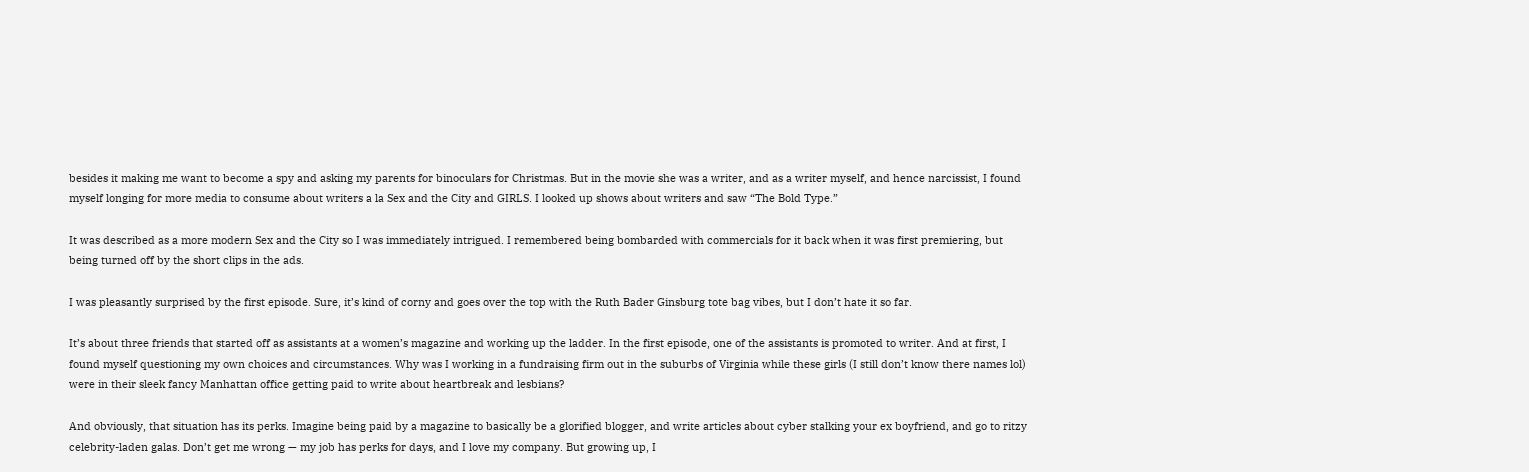besides it making me want to become a spy and asking my parents for binoculars for Christmas. But in the movie she was a writer, and as a writer myself, and hence narcissist, I found myself longing for more media to consume about writers a la Sex and the City and GIRLS. I looked up shows about writers and saw “The Bold Type.”

It was described as a more modern Sex and the City so I was immediately intrigued. I remembered being bombarded with commercials for it back when it was first premiering, but being turned off by the short clips in the ads.

I was pleasantly surprised by the first episode. Sure, it’s kind of corny and goes over the top with the Ruth Bader Ginsburg tote bag vibes, but I don’t hate it so far.

It’s about three friends that started off as assistants at a women’s magazine and working up the ladder. In the first episode, one of the assistants is promoted to writer. And at first, I found myself questioning my own choices and circumstances. Why was I working in a fundraising firm out in the suburbs of Virginia while these girls (I still don’t know there names lol) were in their sleek fancy Manhattan office getting paid to write about heartbreak and lesbians?

And obviously, that situation has its perks. Imagine being paid by a magazine to basically be a glorified blogger, and write articles about cyber stalking your ex boyfriend, and go to ritzy celebrity-laden galas. Don’t get me wrong — my job has perks for days, and I love my company. But growing up, I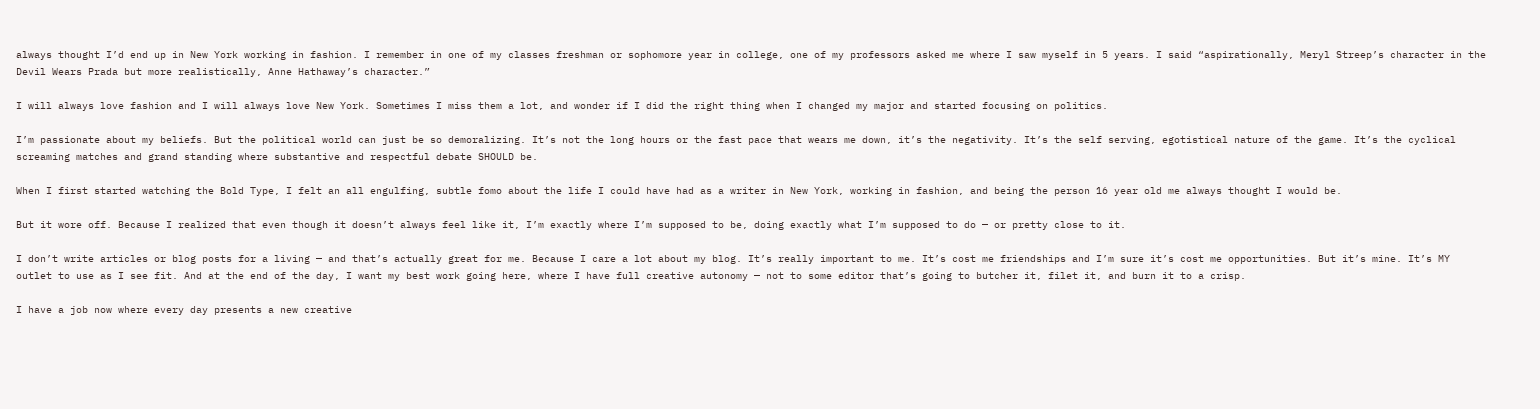always thought I’d end up in New York working in fashion. I remember in one of my classes freshman or sophomore year in college, one of my professors asked me where I saw myself in 5 years. I said “aspirationally, Meryl Streep’s character in the Devil Wears Prada but more realistically, Anne Hathaway’s character.”

I will always love fashion and I will always love New York. Sometimes I miss them a lot, and wonder if I did the right thing when I changed my major and started focusing on politics.

I’m passionate about my beliefs. But the political world can just be so demoralizing. It’s not the long hours or the fast pace that wears me down, it’s the negativity. It’s the self serving, egotistical nature of the game. It’s the cyclical screaming matches and grand standing where substantive and respectful debate SHOULD be.

When I first started watching the Bold Type, I felt an all engulfing, subtle fomo about the life I could have had as a writer in New York, working in fashion, and being the person 16 year old me always thought I would be.

But it wore off. Because I realized that even though it doesn’t always feel like it, I’m exactly where I’m supposed to be, doing exactly what I’m supposed to do — or pretty close to it.

I don’t write articles or blog posts for a living — and that’s actually great for me. Because I care a lot about my blog. It’s really important to me. It’s cost me friendships and I’m sure it’s cost me opportunities. But it’s mine. It’s MY outlet to use as I see fit. And at the end of the day, I want my best work going here, where I have full creative autonomy — not to some editor that’s going to butcher it, filet it, and burn it to a crisp.

I have a job now where every day presents a new creative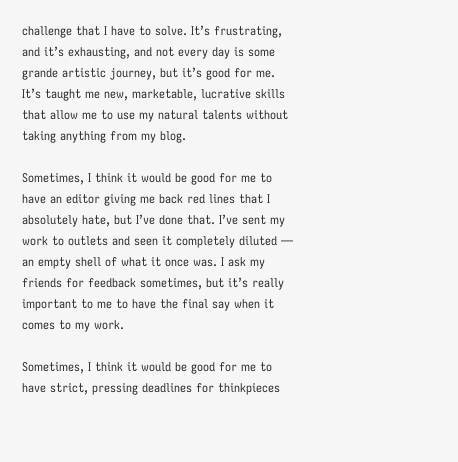challenge that I have to solve. It’s frustrating, and it’s exhausting, and not every day is some grande artistic journey, but it’s good for me. It’s taught me new, marketable, lucrative skills that allow me to use my natural talents without taking anything from my blog.

Sometimes, I think it would be good for me to have an editor giving me back red lines that I absolutely hate, but I’ve done that. I’ve sent my work to outlets and seen it completely diluted — an empty shell of what it once was. I ask my friends for feedback sometimes, but it’s really important to me to have the final say when it comes to my work.

Sometimes, I think it would be good for me to have strict, pressing deadlines for thinkpieces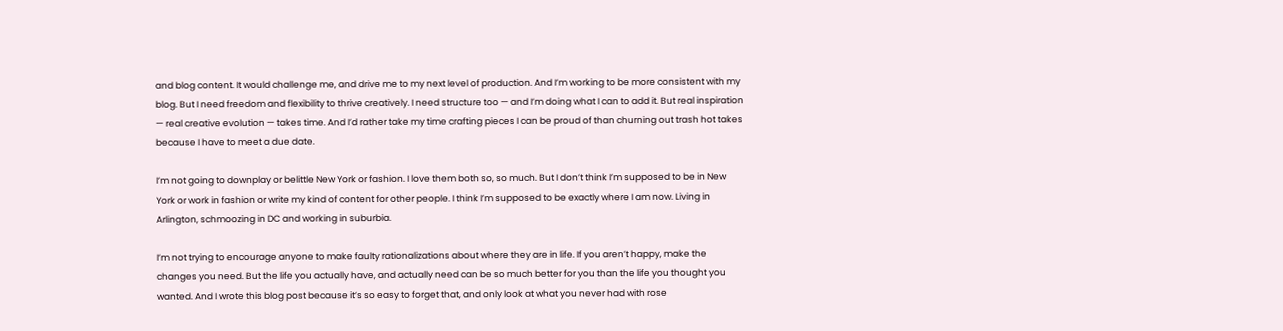and blog content. It would challenge me, and drive me to my next level of production. And I’m working to be more consistent with my blog. But I need freedom and flexibility to thrive creatively. I need structure too — and I’m doing what I can to add it. But real inspiration — real creative evolution — takes time. And I’d rather take my time crafting pieces I can be proud of than churning out trash hot takes because I have to meet a due date.

I’m not going to downplay or belittle New York or fashion. I love them both so, so much. But I don’t think I’m supposed to be in New York or work in fashion or write my kind of content for other people. I think I’m supposed to be exactly where I am now. Living in Arlington, schmoozing in DC and working in suburbia.

I’m not trying to encourage anyone to make faulty rationalizations about where they are in life. If you aren’t happy, make the changes you need. But the life you actually have, and actually need can be so much better for you than the life you thought you wanted. And I wrote this blog post because it’s so easy to forget that, and only look at what you never had with rose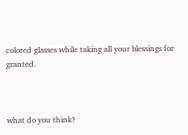colored glasses while taking all your blessings for granted.



what do you think?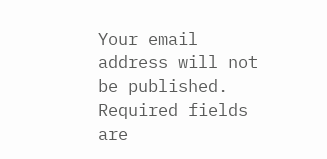Your email address will not be published. Required fields are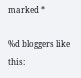marked *

%d bloggers like this: